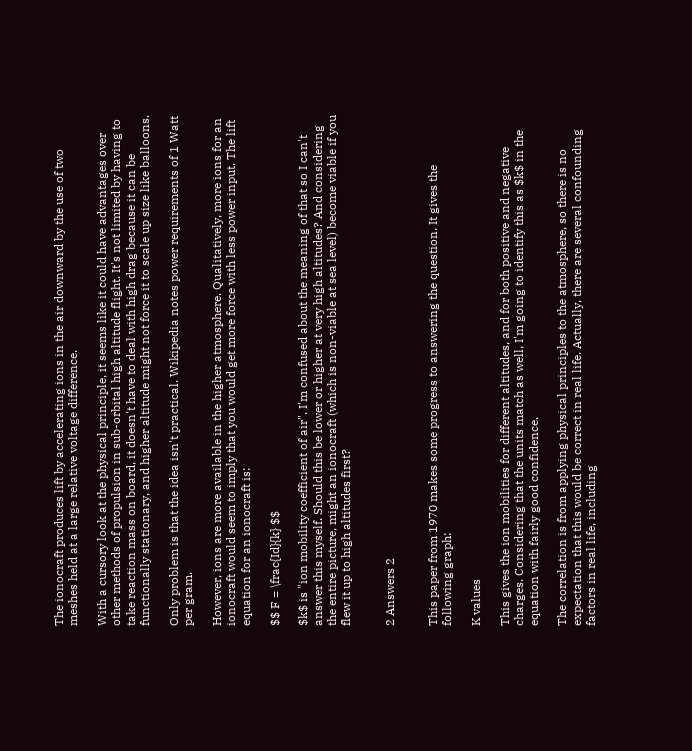The ionocraft produces lift by accelerating ions in the air downward by the use of two meshes held at a large relative voltage difference.

With a cursory look at the physical principle, it seems like it could have advantages over other methods of propulsion in sub-orbital high altitude flight. It's not limited by having to take reaction mass on board, it doesn't have to deal with high drag because it can be functionally stationary, and higher altitude might not force it to scale up size like balloons.

Only problem is that the idea isn't practical. Wikipedia notes power requirements of 1 Watt per gram.

However, ions are more available in the higher atmosphere. Qualitatively, more ions for an ionocraft would seem to imply that you would get more force with less power input. The lift equation for an ionocraft is:

$$ F = \frac{Id}{k} $$

$k$ is "ion mobility coefficient of air". I'm confused about the meaning of that so I can't answer this myself. Should this be lower or higher at very high altitudes? And considering the entire picture, might an ionocraft (which is non-viable at sea level) become viable if you flew it up to high altitudes first?


2 Answers 2


This paper from 1970 makes some progress to answering the question. It gives the following graph:

K values

This gives the ion mobilities for different altitudes, and for both positive and negative charges. Considering that the units match as well, I'm going to identify this as $k$ in the equation with fairly good confidence.

The correlation is from applying physical principles to the atmosphere, so there is no expectation that this would be correct in real life. Actually, there are several confounding factors in real life, including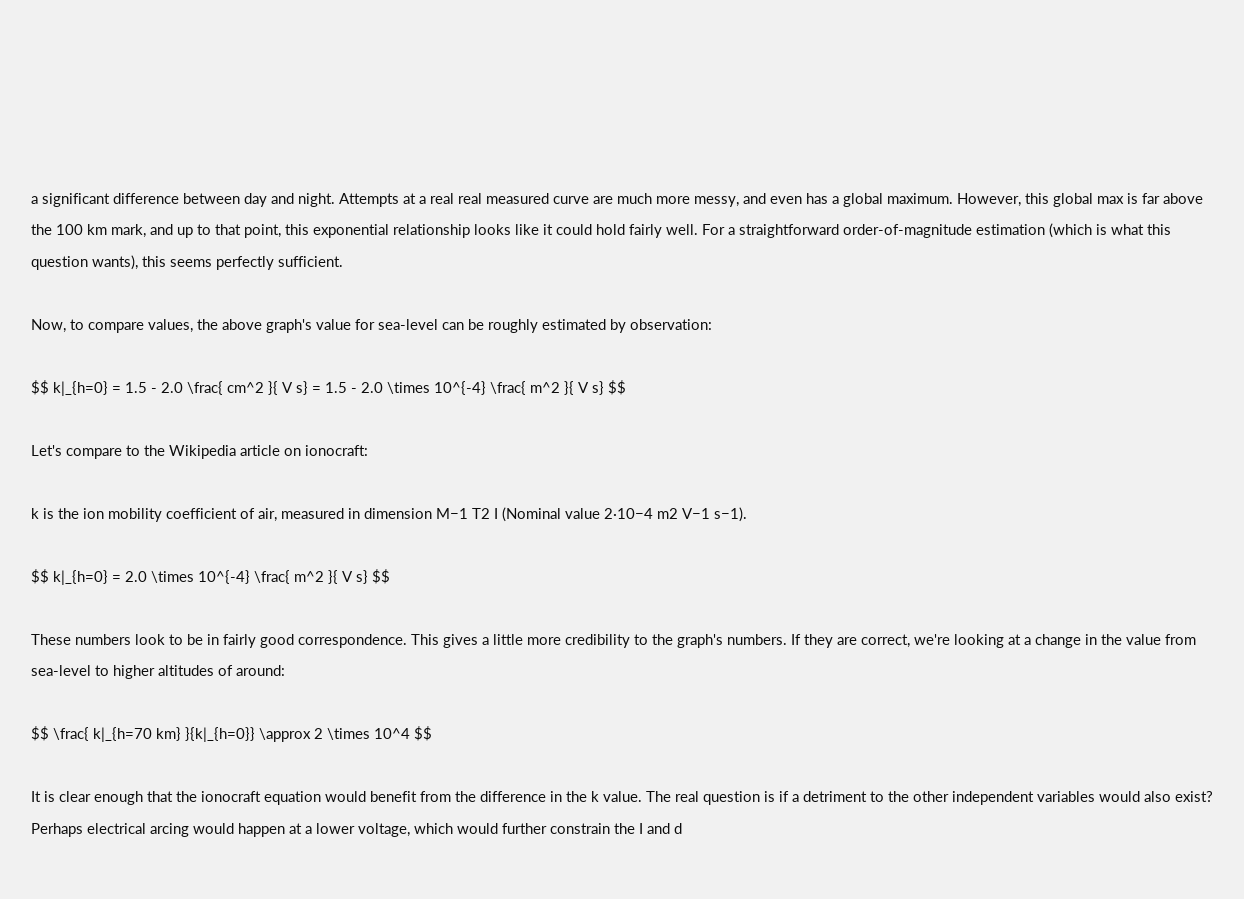a significant difference between day and night. Attempts at a real real measured curve are much more messy, and even has a global maximum. However, this global max is far above the 100 km mark, and up to that point, this exponential relationship looks like it could hold fairly well. For a straightforward order-of-magnitude estimation (which is what this question wants), this seems perfectly sufficient.

Now, to compare values, the above graph's value for sea-level can be roughly estimated by observation:

$$ k|_{h=0} = 1.5 - 2.0 \frac{ cm^2 }{ V s} = 1.5 - 2.0 \times 10^{-4} \frac{ m^2 }{ V s} $$

Let's compare to the Wikipedia article on ionocraft:

k is the ion mobility coefficient of air, measured in dimension M−1 T2 I (Nominal value 2·10−4 m2 V−1 s−1).

$$ k|_{h=0} = 2.0 \times 10^{-4} \frac{ m^2 }{ V s} $$

These numbers look to be in fairly good correspondence. This gives a little more credibility to the graph's numbers. If they are correct, we're looking at a change in the value from sea-level to higher altitudes of around:

$$ \frac{ k|_{h=70 km} }{k|_{h=0}} \approx 2 \times 10^4 $$

It is clear enough that the ionocraft equation would benefit from the difference in the k value. The real question is if a detriment to the other independent variables would also exist? Perhaps electrical arcing would happen at a lower voltage, which would further constrain the I and d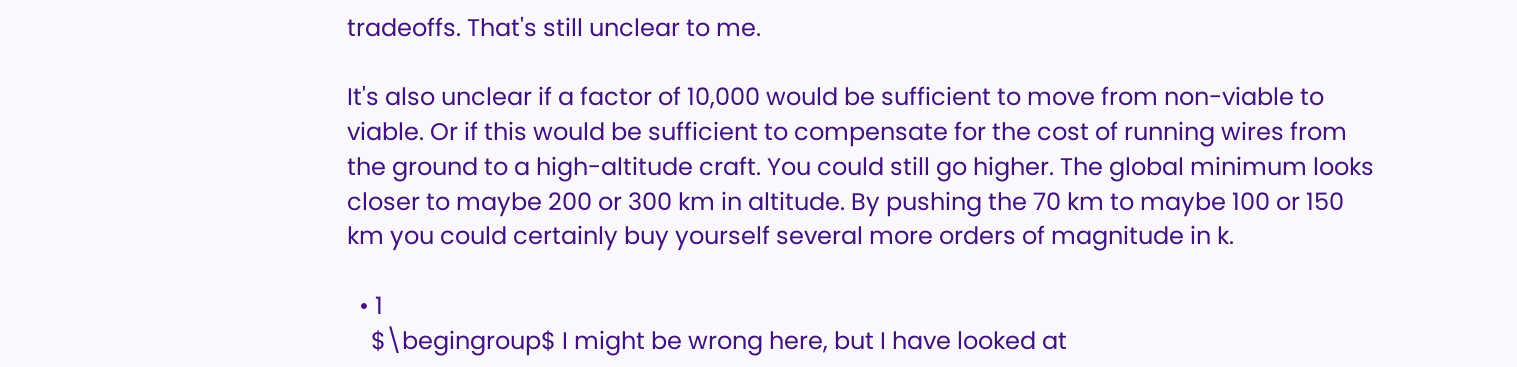tradeoffs. That's still unclear to me.

It's also unclear if a factor of 10,000 would be sufficient to move from non-viable to viable. Or if this would be sufficient to compensate for the cost of running wires from the ground to a high-altitude craft. You could still go higher. The global minimum looks closer to maybe 200 or 300 km in altitude. By pushing the 70 km to maybe 100 or 150 km you could certainly buy yourself several more orders of magnitude in k.

  • 1
    $\begingroup$ I might be wrong here, but I have looked at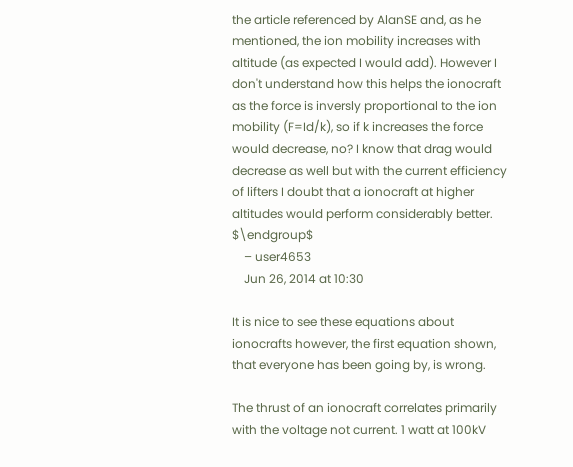the article referenced by AlanSE and, as he mentioned, the ion mobility increases with altitude (as expected I would add). However I don't understand how this helps the ionocraft as the force is inversly proportional to the ion mobility (F=Id/k), so if k increases the force would decrease, no? I know that drag would decrease as well but with the current efficiency of lifters I doubt that a ionocraft at higher altitudes would perform considerably better. $\endgroup$
    – user4653
    Jun 26, 2014 at 10:30

It is nice to see these equations about ionocrafts however, the first equation shown, that everyone has been going by, is wrong.

The thrust of an ionocraft correlates primarily with the voltage not current. 1 watt at 100kV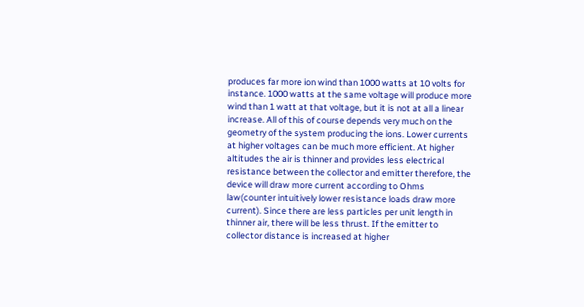produces far more ion wind than 1000 watts at 10 volts for instance. 1000 watts at the same voltage will produce more wind than 1 watt at that voltage, but it is not at all a linear increase. All of this of course depends very much on the geometry of the system producing the ions. Lower currents at higher voltages can be much more efficient. At higher altitudes the air is thinner and provides less electrical resistance between the collector and emitter therefore, the device will draw more current according to Ohms law(counter intuitively lower resistance loads draw more current). Since there are less particles per unit length in thinner air, there will be less thrust. If the emitter to collector distance is increased at higher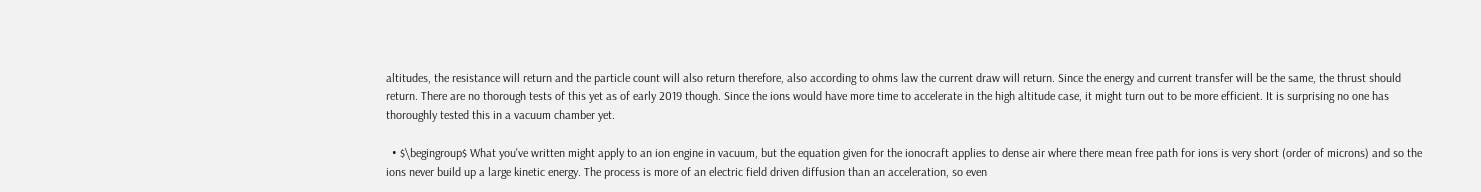altitudes, the resistance will return and the particle count will also return therefore, also according to ohms law the current draw will return. Since the energy and current transfer will be the same, the thrust should return. There are no thorough tests of this yet as of early 2019 though. Since the ions would have more time to accelerate in the high altitude case, it might turn out to be more efficient. It is surprising no one has thoroughly tested this in a vacuum chamber yet.

  • $\begingroup$ What you've written might apply to an ion engine in vacuum, but the equation given for the ionocraft applies to dense air where there mean free path for ions is very short (order of microns) and so the ions never build up a large kinetic energy. The process is more of an electric field driven diffusion than an acceleration, so even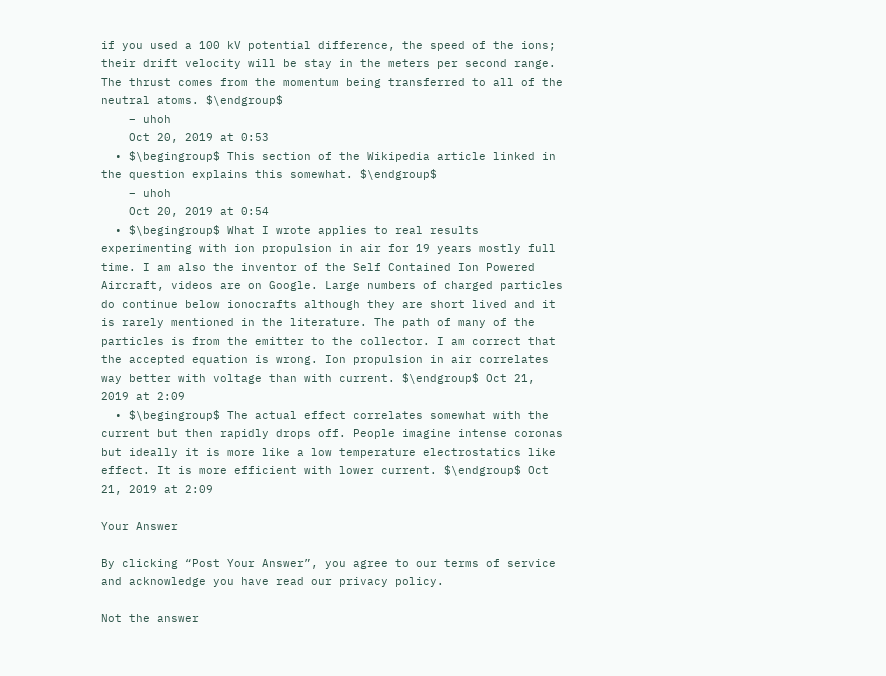if you used a 100 kV potential difference, the speed of the ions; their drift velocity will be stay in the meters per second range. The thrust comes from the momentum being transferred to all of the neutral atoms. $\endgroup$
    – uhoh
    Oct 20, 2019 at 0:53
  • $\begingroup$ This section of the Wikipedia article linked in the question explains this somewhat. $\endgroup$
    – uhoh
    Oct 20, 2019 at 0:54
  • $\begingroup$ What I wrote applies to real results experimenting with ion propulsion in air for 19 years mostly full time. I am also the inventor of the Self Contained Ion Powered Aircraft, videos are on Google. Large numbers of charged particles do continue below ionocrafts although they are short lived and it is rarely mentioned in the literature. The path of many of the particles is from the emitter to the collector. I am correct that the accepted equation is wrong. Ion propulsion in air correlates way better with voltage than with current. $\endgroup$ Oct 21, 2019 at 2:09
  • $\begingroup$ The actual effect correlates somewhat with the current but then rapidly drops off. People imagine intense coronas but ideally it is more like a low temperature electrostatics like effect. It is more efficient with lower current. $\endgroup$ Oct 21, 2019 at 2:09

Your Answer

By clicking “Post Your Answer”, you agree to our terms of service and acknowledge you have read our privacy policy.

Not the answer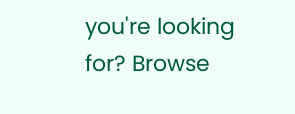you're looking for? Browse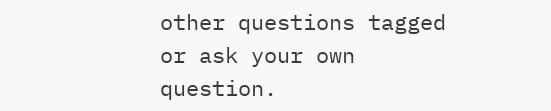other questions tagged or ask your own question.